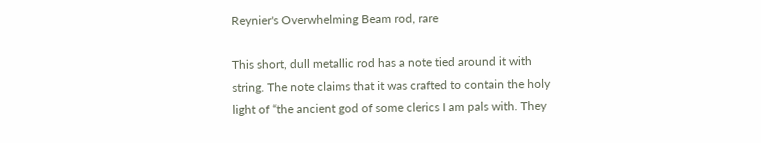Reynier's Overwhelming Beam rod, rare

This short, dull metallic rod has a note tied around it with string. The note claims that it was crafted to contain the holy light of “the ancient god of some clerics I am pals with. They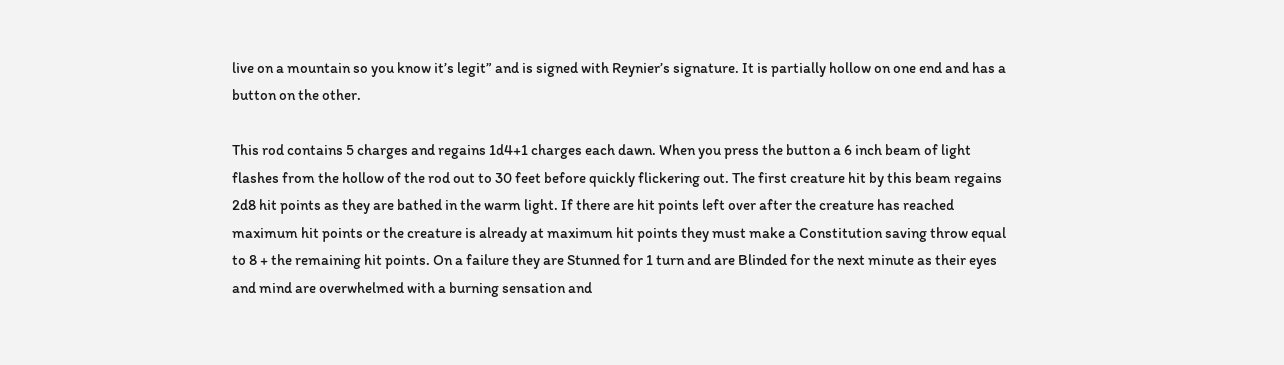live on a mountain so you know it’s legit” and is signed with Reynier’s signature. It is partially hollow on one end and has a button on the other.

This rod contains 5 charges and regains 1d4+1 charges each dawn. When you press the button a 6 inch beam of light flashes from the hollow of the rod out to 30 feet before quickly flickering out. The first creature hit by this beam regains 2d8 hit points as they are bathed in the warm light. If there are hit points left over after the creature has reached maximum hit points or the creature is already at maximum hit points they must make a Constitution saving throw equal to 8 + the remaining hit points. On a failure they are Stunned for 1 turn and are Blinded for the next minute as their eyes and mind are overwhelmed with a burning sensation and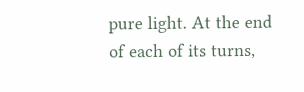pure light. At the end of each of its turns,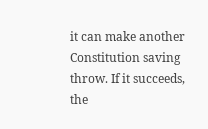it can make another Constitution saving throw. If it succeeds, the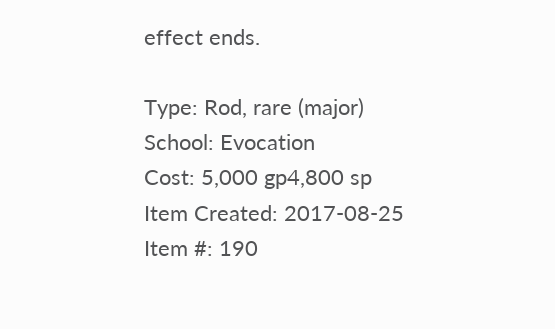effect ends.

Type: Rod, rare (major)
School: Evocation
Cost: 5,000 gp4,800 sp
Item Created: 2017-08-25
Item #: 190